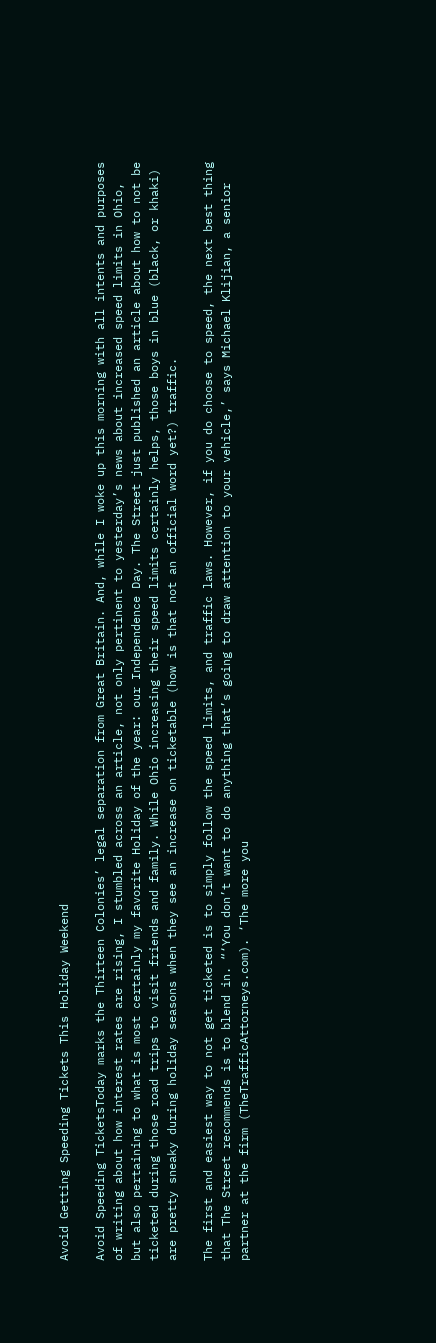Avoid Getting Speeding Tickets This Holiday Weekend

Avoid Speeding TicketsToday marks the Thirteen Colonies’ legal separation from Great Britain. And, while I woke up this morning with all intents and purposes of writing about how interest rates are rising, I stumbled across an article, not only pertinent to yesterday’s news about increased speed limits in Ohio, but also pertaining to what is most certainly my favorite Holiday of the year: our Independence Day. The Street just published an article about how to not be ticketed during those road trips to visit friends and family. While Ohio increasing their speed limits certainly helps, those boys in blue (black, or khaki) are pretty sneaky during holiday seasons when they see an increase on ticketable (how is that not an official word yet?) traffic.

The first and easiest way to not get ticketed is to simply follow the speed limits, and traffic laws. However, if you do choose to speed, the next best thing that The Street recommends is to blend in. “‘You don’t want to do anything that’s going to draw attention to your vehicle,’ says Michael Klijian, a senior partner at the firm (TheTrafficAttorneys.com). ‘The more you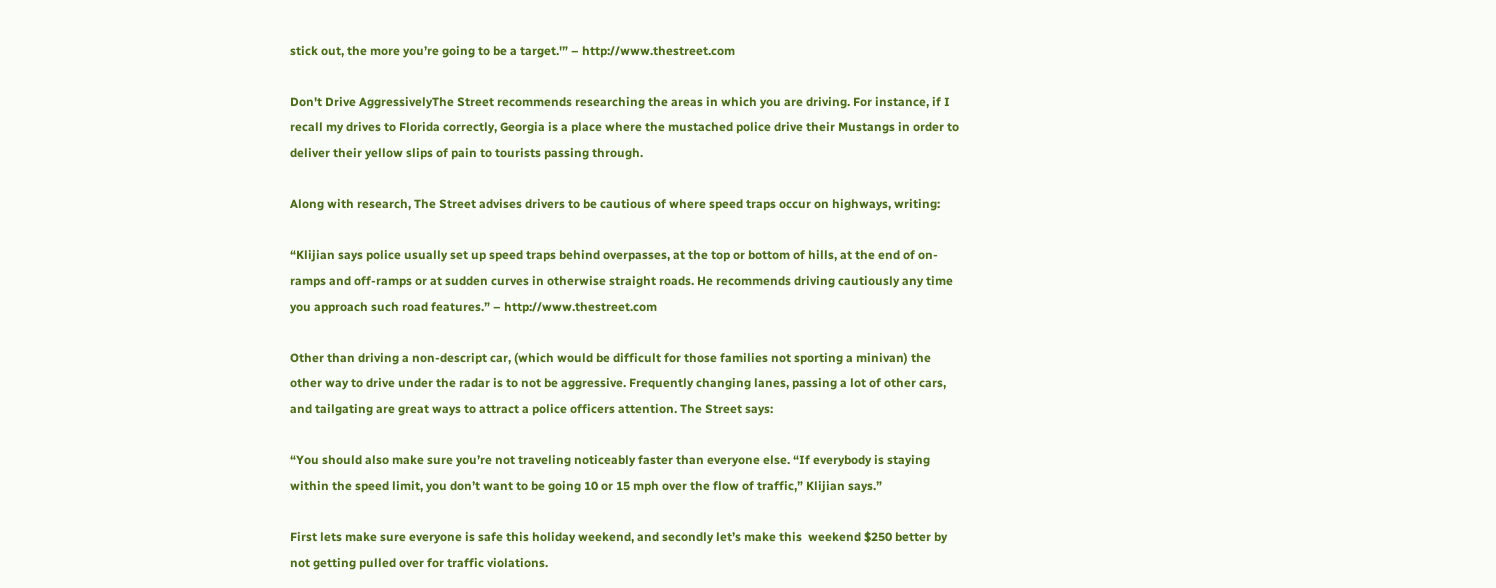stick out, the more you’re going to be a target.'” – http://www.thestreet.com

Don't Drive AggressivelyThe Street recommends researching the areas in which you are driving. For instance, if I recall my drives to Florida correctly, Georgia is a place where the mustached police drive their Mustangs in order to deliver their yellow slips of pain to tourists passing through.

Along with research, The Street advises drivers to be cautious of where speed traps occur on highways, writing:

“Klijian says police usually set up speed traps behind overpasses, at the top or bottom of hills, at the end of on-ramps and off-ramps or at sudden curves in otherwise straight roads. He recommends driving cautiously any time you approach such road features.” – http://www.thestreet.com

Other than driving a non-descript car, (which would be difficult for those families not sporting a minivan) the other way to drive under the radar is to not be aggressive. Frequently changing lanes, passing a lot of other cars, and tailgating are great ways to attract a police officers attention. The Street says:

“You should also make sure you’re not traveling noticeably faster than everyone else. “If everybody is staying within the speed limit, you don’t want to be going 10 or 15 mph over the flow of traffic,” Klijian says.”

First lets make sure everyone is safe this holiday weekend, and secondly let’s make this  weekend $250 better by not getting pulled over for traffic violations.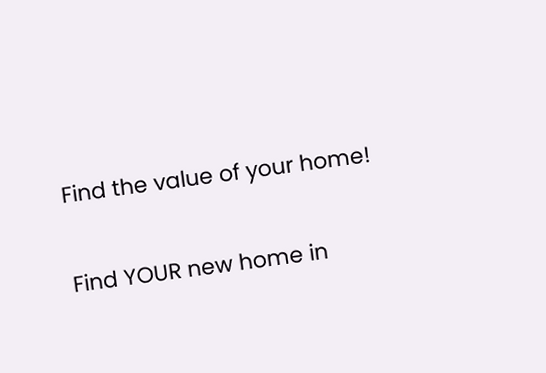Find the value of your home!

Find YOUR new home in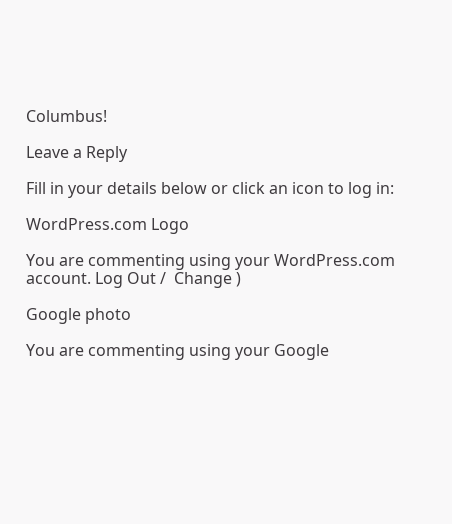Columbus!

Leave a Reply

Fill in your details below or click an icon to log in:

WordPress.com Logo

You are commenting using your WordPress.com account. Log Out /  Change )

Google photo

You are commenting using your Google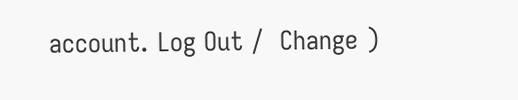account. Log Out /  Change )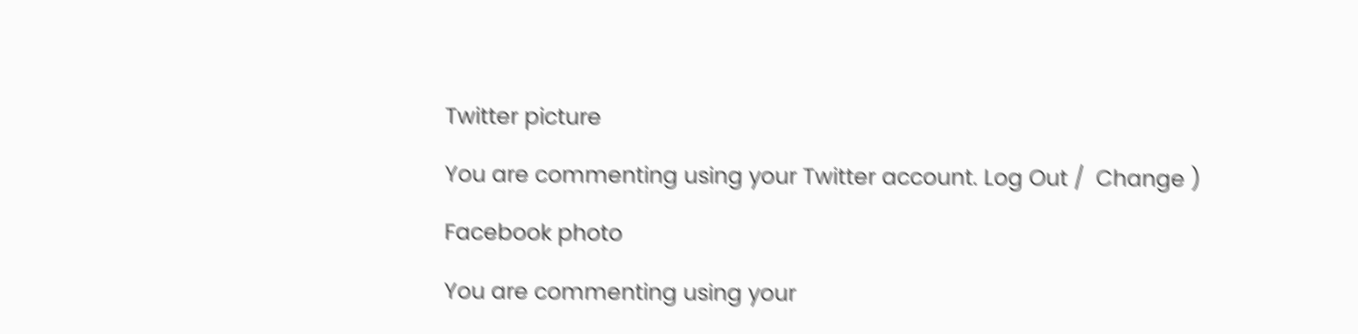Twitter picture

You are commenting using your Twitter account. Log Out /  Change )

Facebook photo

You are commenting using your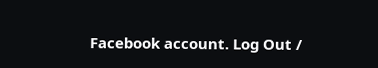Facebook account. Log Out /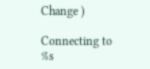Change )

Connecting to %s